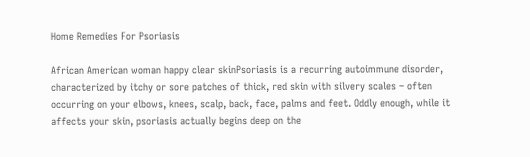Home Remedies For Psoriasis

African American woman happy clear skinPsoriasis is a recurring autoimmune disorder, characterized by itchy or sore patches of thick, red skin with silvery scales – often occurring on your elbows, knees, scalp, back, face, palms and feet. Oddly enough, while it affects your skin, psoriasis actually begins deep on the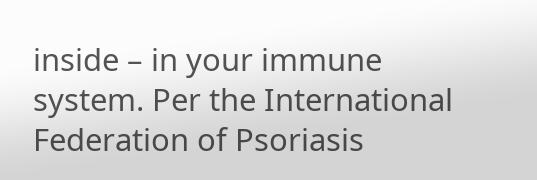inside – in your immune system. Per the International Federation of Psoriasis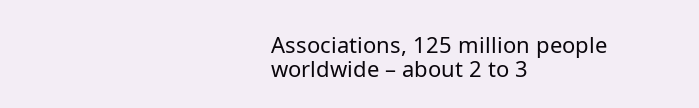Associations, 125 million people worldwide – about 2 to 3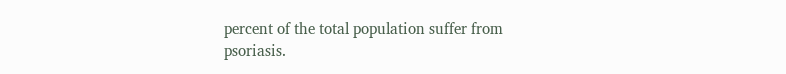percent of the total population suffer from psoriasis.